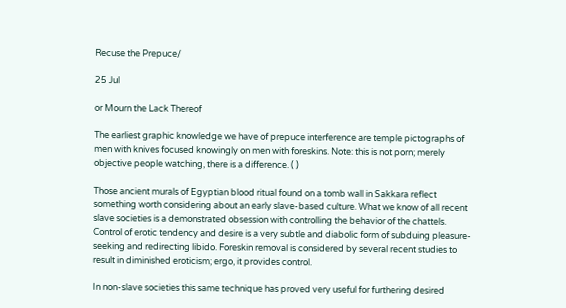Recuse the Prepuce/

25 Jul

or Mourn the Lack Thereof

The earliest graphic knowledge we have of prepuce interference are temple pictographs of men with knives focused knowingly on men with foreskins. Note: this is not porn; merely objective people watching, there is a difference. ( )

Those ancient murals of Egyptian blood ritual found on a tomb wall in Sakkara reflect something worth considering about an early slave-based culture. What we know of all recent slave societies is a demonstrated obsession with controlling the behavior of the chattels. Control of erotic tendency and desire is a very subtle and diabolic form of subduing pleasure-seeking and redirecting libido. Foreskin removal is considered by several recent studies to result in diminished eroticism; ergo, it provides control.

In non-slave societies this same technique has proved very useful for furthering desired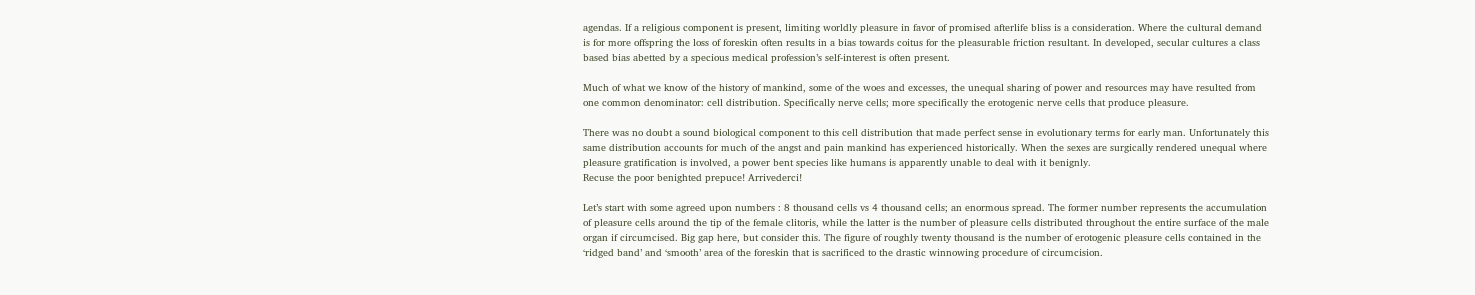agendas. If a religious component is present, limiting worldly pleasure in favor of promised afterlife bliss is a consideration. Where the cultural demand is for more offspring the loss of foreskin often results in a bias towards coitus for the pleasurable friction resultant. In developed, secular cultures a class based bias abetted by a specious medical profession’s self-interest is often present.

Much of what we know of the history of mankind, some of the woes and excesses, the unequal sharing of power and resources may have resulted from one common denominator: cell distribution. Specifically nerve cells; more specifically the erotogenic nerve cells that produce pleasure.

There was no doubt a sound biological component to this cell distribution that made perfect sense in evolutionary terms for early man. Unfortunately this same distribution accounts for much of the angst and pain mankind has experienced historically. When the sexes are surgically rendered unequal where pleasure gratification is involved, a power bent species like humans is apparently unable to deal with it benignly.
Recuse the poor benighted prepuce! Arrivederci!

Let’s start with some agreed upon numbers : 8 thousand cells vs 4 thousand cells; an enormous spread. The former number represents the accumulation of pleasure cells around the tip of the female clitoris, while the latter is the number of pleasure cells distributed throughout the entire surface of the male organ if circumcised. Big gap here, but consider this. The figure of roughly twenty thousand is the number of erotogenic pleasure cells contained in the ‘ridged band’ and ‘smooth’ area of the foreskin that is sacrificed to the drastic winnowing procedure of circumcision.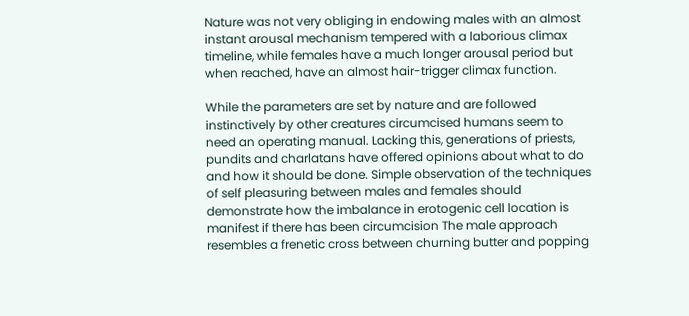Nature was not very obliging in endowing males with an almost instant arousal mechanism tempered with a laborious climax timeline, while females have a much longer arousal period but when reached, have an almost hair-trigger climax function.

While the parameters are set by nature and are followed instinctively by other creatures circumcised humans seem to need an operating manual. Lacking this, generations of priests, pundits and charlatans have offered opinions about what to do and how it should be done. Simple observation of the techniques of self pleasuring between males and females should demonstrate how the imbalance in erotogenic cell location is manifest if there has been circumcision The male approach resembles a frenetic cross between churning butter and popping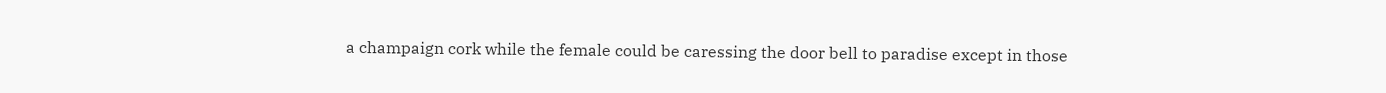a champaign cork while the female could be caressing the door bell to paradise except in those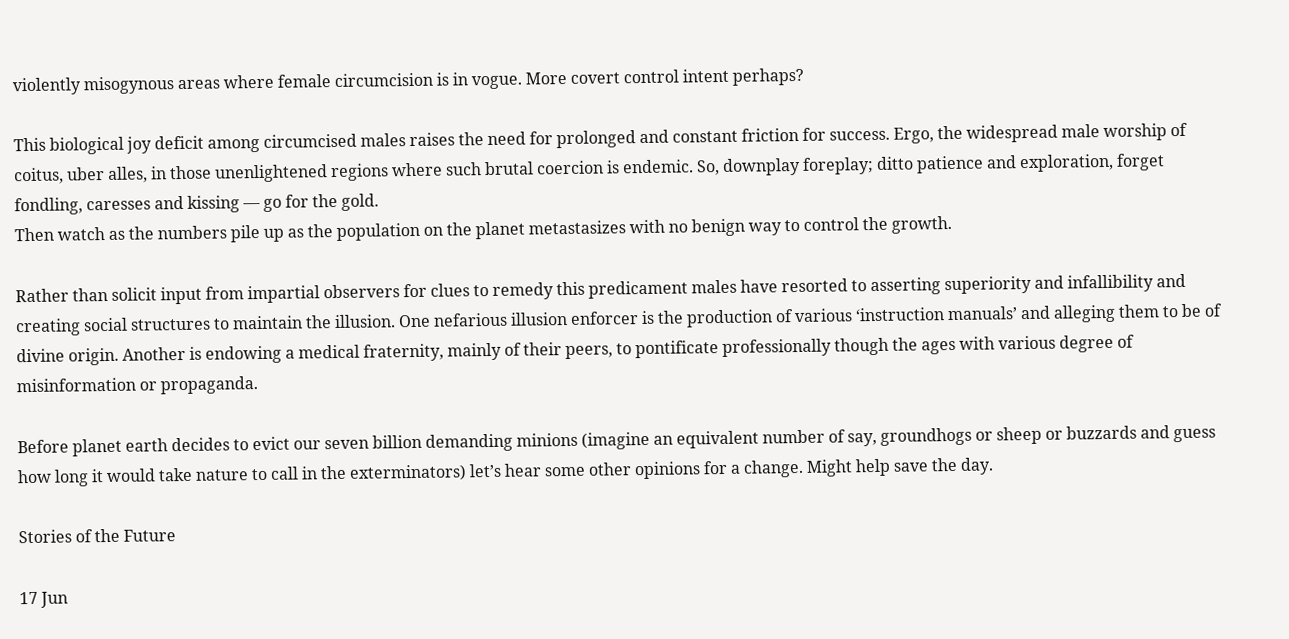violently misogynous areas where female circumcision is in vogue. More covert control intent perhaps?

This biological joy deficit among circumcised males raises the need for prolonged and constant friction for success. Ergo, the widespread male worship of coitus, uber alles, in those unenlightened regions where such brutal coercion is endemic. So, downplay foreplay; ditto patience and exploration, forget fondling, caresses and kissing — go for the gold.
Then watch as the numbers pile up as the population on the planet metastasizes with no benign way to control the growth.

Rather than solicit input from impartial observers for clues to remedy this predicament males have resorted to asserting superiority and infallibility and creating social structures to maintain the illusion. One nefarious illusion enforcer is the production of various ‘instruction manuals’ and alleging them to be of divine origin. Another is endowing a medical fraternity, mainly of their peers, to pontificate professionally though the ages with various degree of misinformation or propaganda.

Before planet earth decides to evict our seven billion demanding minions (imagine an equivalent number of say, groundhogs or sheep or buzzards and guess how long it would take nature to call in the exterminators) let’s hear some other opinions for a change. Might help save the day.

Stories of the Future

17 Jun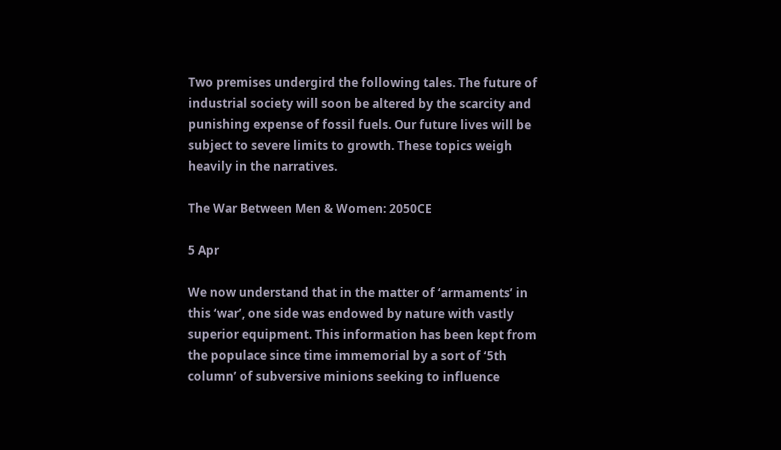Two premises undergird the following tales. The future of industrial society will soon be altered by the scarcity and punishing expense of fossil fuels. Our future lives will be subject to severe limits to growth. These topics weigh heavily in the narratives.

The War Between Men & Women: 2050CE

5 Apr

We now understand that in the matter of ‘armaments’ in this ‘war’, one side was endowed by nature with vastly superior equipment. This information has been kept from the populace since time immemorial by a sort of ‘5th column’ of subversive minions seeking to influence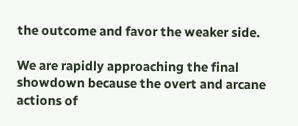the outcome and favor the weaker side.

We are rapidly approaching the final showdown because the overt and arcane actions of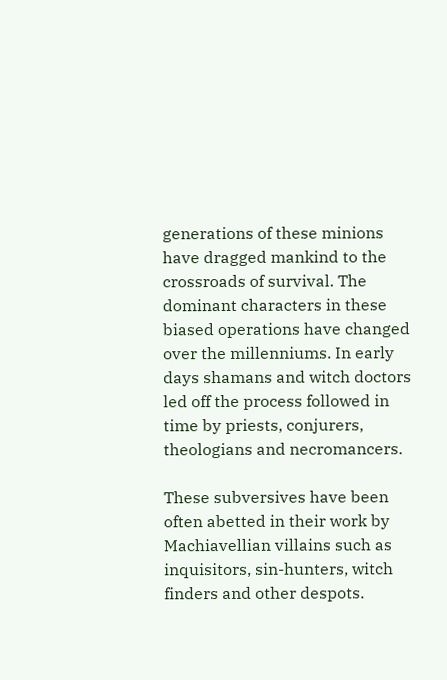generations of these minions have dragged mankind to the crossroads of survival. The dominant characters in these biased operations have changed over the millenniums. In early days shamans and witch doctors led off the process followed in time by priests, conjurers, theologians and necromancers.

These subversives have been often abetted in their work by Machiavellian villains such as inquisitors, sin-hunters, witch finders and other despots.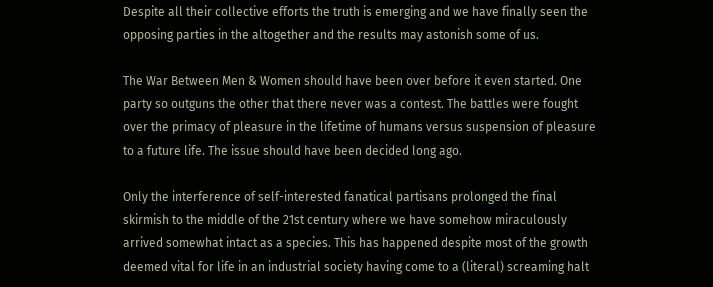Despite all their collective efforts the truth is emerging and we have finally seen the opposing parties in the altogether and the results may astonish some of us.

The War Between Men & Women should have been over before it even started. One party so outguns the other that there never was a contest. The battles were fought over the primacy of pleasure in the lifetime of humans versus suspension of pleasure to a future life. The issue should have been decided long ago.

Only the interference of self-interested fanatical partisans prolonged the final skirmish to the middle of the 21st century where we have somehow miraculously arrived somewhat intact as a species. This has happened despite most of the growth deemed vital for life in an industrial society having come to a (literal) screaming halt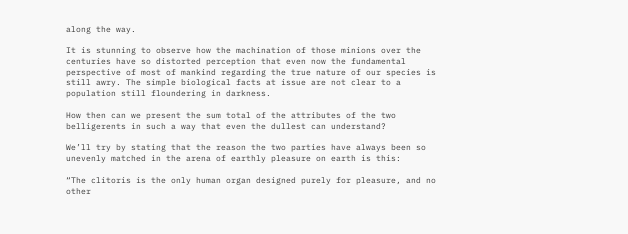along the way.

It is stunning to observe how the machination of those minions over the centuries have so distorted perception that even now the fundamental perspective of most of mankind regarding the true nature of our species is still awry. The simple biological facts at issue are not clear to a population still floundering in darkness.

How then can we present the sum total of the attributes of the two belligerents in such a way that even the dullest can understand?

We’ll try by stating that the reason the two parties have always been so unevenly matched in the arena of earthly pleasure on earth is this:

“The clitoris is the only human organ designed purely for pleasure, and no other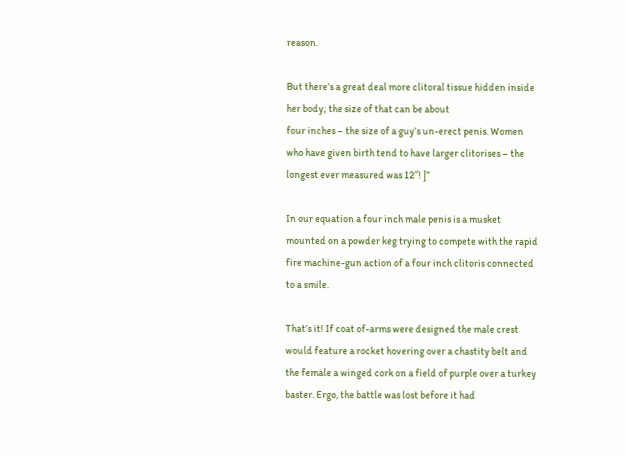reason.

But there’s a great deal more clitoral tissue hidden inside her body; the size of that can be about
four inches – the size of a guy’s un-erect penis. Women who have given birth tend to have larger clitorises – the longest ever measured was 12″! ]”

In our equation a four inch male penis is a musket mounted on a powder keg trying to compete with the rapid fire machine-gun action of a four inch clitoris connected to a smile.

That’s it! If coat of-arms were designed the male crest would feature a rocket hovering over a chastity belt and the female a winged cork on a field of purple over a turkey baster. Ergo, the battle was lost before it had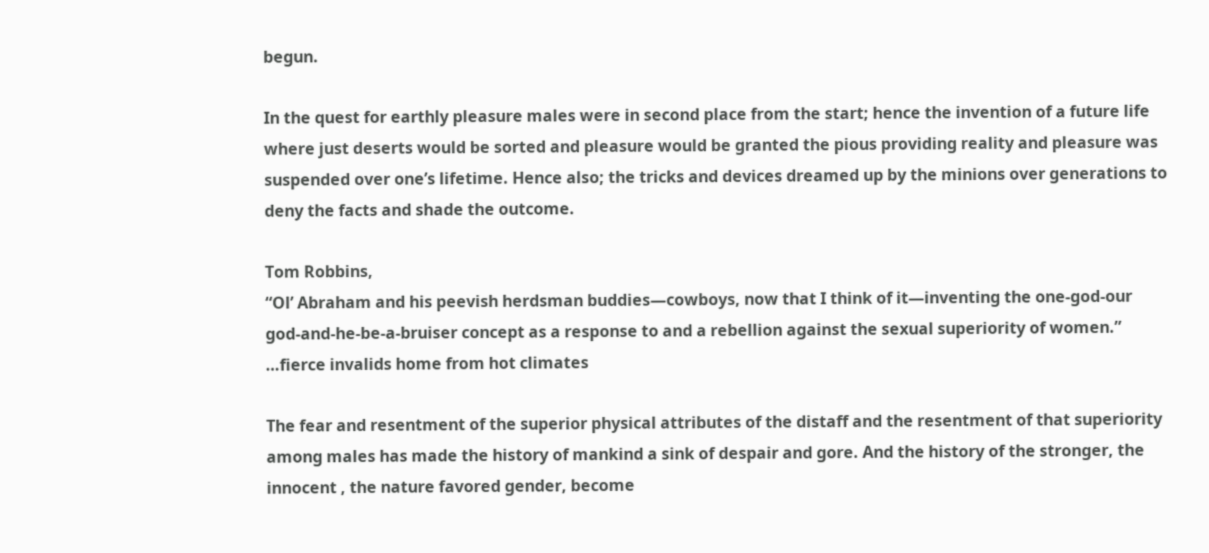begun.

In the quest for earthly pleasure males were in second place from the start; hence the invention of a future life where just deserts would be sorted and pleasure would be granted the pious providing reality and pleasure was suspended over one’s lifetime. Hence also; the tricks and devices dreamed up by the minions over generations to deny the facts and shade the outcome.

Tom Robbins,
“Ol’ Abraham and his peevish herdsman buddies—cowboys, now that I think of it—inventing the one-god-our god-and-he-be-a-bruiser concept as a response to and a rebellion against the sexual superiority of women.” …fierce invalids home from hot climates

The fear and resentment of the superior physical attributes of the distaff and the resentment of that superiority among males has made the history of mankind a sink of despair and gore. And the history of the stronger, the innocent , the nature favored gender, become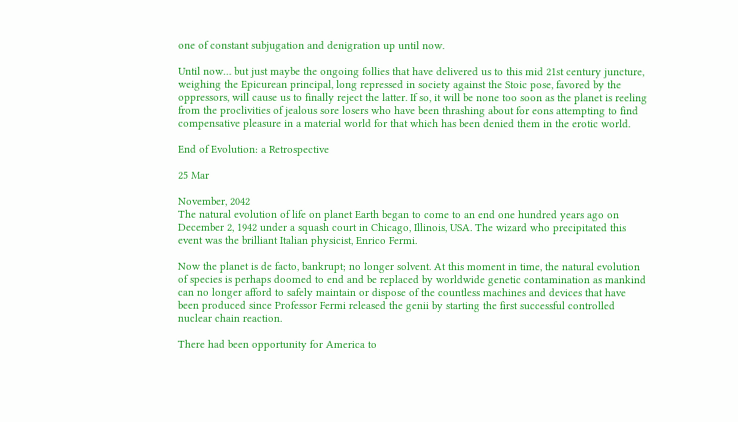one of constant subjugation and denigration up until now.

Until now… but just maybe the ongoing follies that have delivered us to this mid 21st century juncture, weighing the Epicurean principal, long repressed in society against the Stoic pose, favored by the oppressors, will cause us to finally reject the latter. If so, it will be none too soon as the planet is reeling from the proclivities of jealous sore losers who have been thrashing about for eons attempting to find compensative pleasure in a material world for that which has been denied them in the erotic world.

End of Evolution: a Retrospective

25 Mar

November, 2042
The natural evolution of life on planet Earth began to come to an end one hundred years ago on December 2, 1942 under a squash court in Chicago, Illinois, USA. The wizard who precipitated this event was the brilliant Italian physicist, Enrico Fermi.

Now the planet is de facto, bankrupt; no longer solvent. At this moment in time, the natural evolution of species is perhaps doomed to end and be replaced by worldwide genetic contamination as mankind can no longer afford to safely maintain or dispose of the countless machines and devices that have been produced since Professor Fermi released the genii by starting the first successful controlled nuclear chain reaction.

There had been opportunity for America to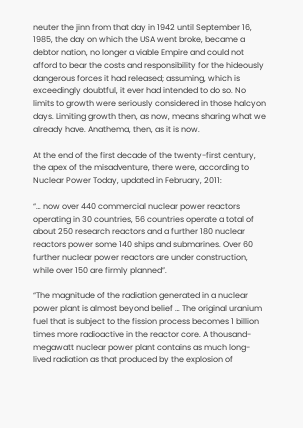neuter the jinn from that day in 1942 until September 16, 1985, the day on which the USA went broke, became a debtor nation, no longer a viable Empire and could not afford to bear the costs and responsibility for the hideously dangerous forces it had released; assuming, which is exceedingly doubtful, it ever had intended to do so. No limits to growth were seriously considered in those halcyon days. Limiting growth then, as now, means sharing what we already have. Anathema, then, as it is now.

At the end of the first decade of the twenty-first century, the apex of the misadventure, there were, according to Nuclear Power Today, updated in February, 2011:

“… now over 440 commercial nuclear power reactors operating in 30 countries, 56 countries operate a total of about 250 research reactors and a further 180 nuclear reactors power some 140 ships and submarines. Over 60 further nuclear power reactors are under construction, while over 150 are firmly planned”.

“The magnitude of the radiation generated in a nuclear power plant is almost beyond belief … The original uranium fuel that is subject to the fission process becomes 1 billion times more radioactive in the reactor core. A thousand-megawatt nuclear power plant contains as much long-lived radiation as that produced by the explosion of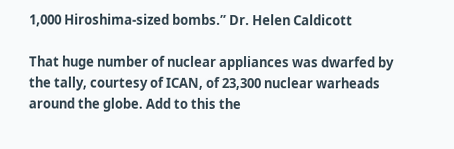1,000 Hiroshima-sized bombs.” Dr. Helen Caldicott

That huge number of nuclear appliances was dwarfed by the tally, courtesy of ICAN, of 23,300 nuclear warheads around the globe. Add to this the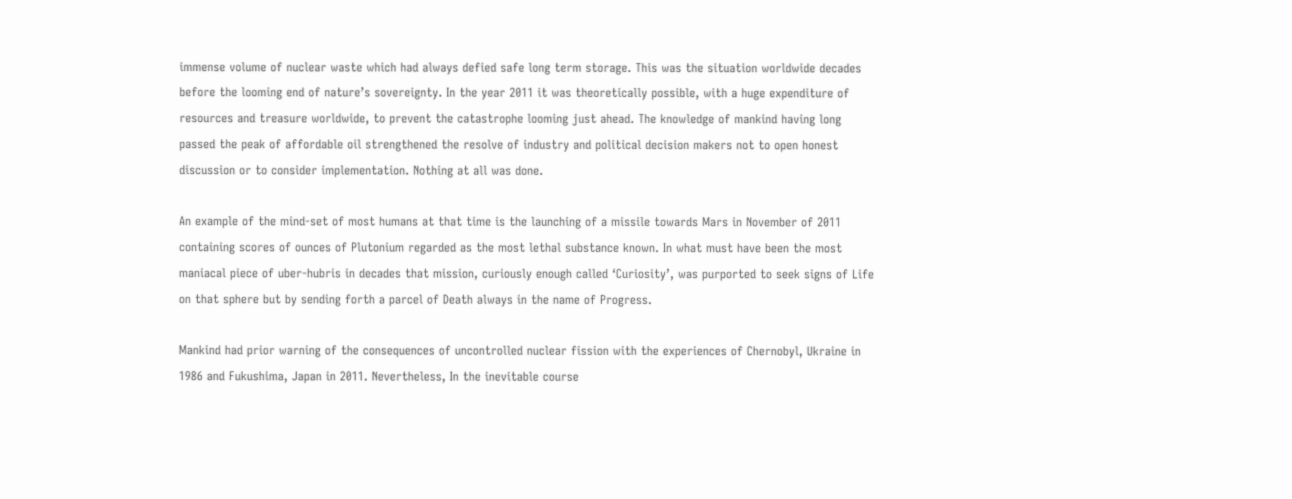immense volume of nuclear waste which had always defied safe long term storage. This was the situation worldwide decades before the looming end of nature’s sovereignty. In the year 2011 it was theoretically possible, with a huge expenditure of resources and treasure worldwide, to prevent the catastrophe looming just ahead. The knowledge of mankind having long passed the peak of affordable oil strengthened the resolve of industry and political decision makers not to open honest discussion or to consider implementation. Nothing at all was done.

An example of the mind-set of most humans at that time is the launching of a missile towards Mars in November of 2011 containing scores of ounces of Plutonium regarded as the most lethal substance known. In what must have been the most maniacal piece of uber-hubris in decades that mission, curiously enough called ‘Curiosity’, was purported to seek signs of Life on that sphere but by sending forth a parcel of Death always in the name of Progress.

Mankind had prior warning of the consequences of uncontrolled nuclear fission with the experiences of Chernobyl, Ukraine in 1986 and Fukushima, Japan in 2011. Nevertheless, In the inevitable course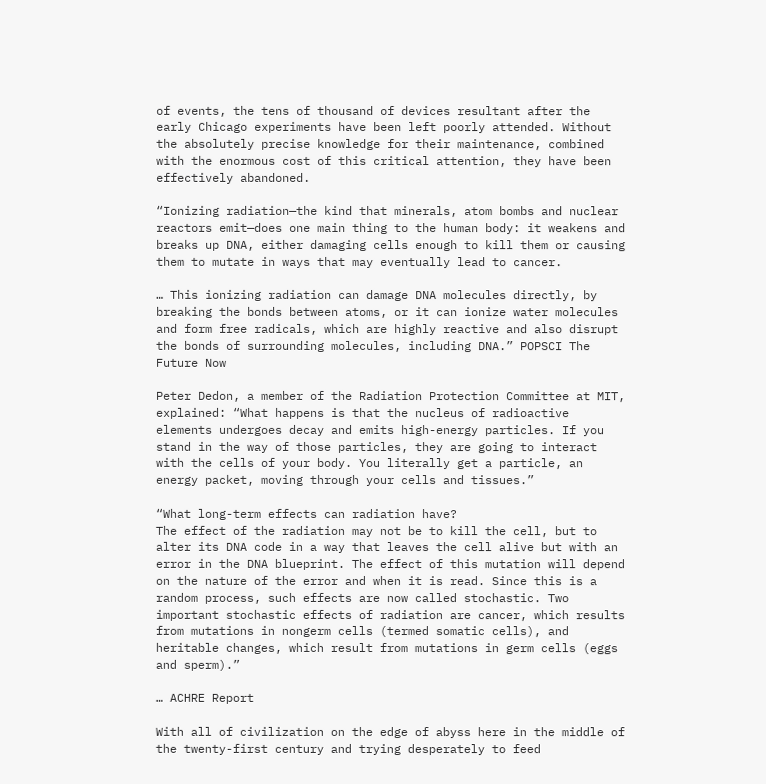of events, the tens of thousand of devices resultant after the early Chicago experiments have been left poorly attended. Without the absolutely precise knowledge for their maintenance, combined with the enormous cost of this critical attention, they have been effectively abandoned.

“Ionizing radiation—the kind that minerals, atom bombs and nuclear reactors emit—does one main thing to the human body: it weakens and breaks up DNA, either damaging cells enough to kill them or causing them to mutate in ways that may eventually lead to cancer.

… This ionizing radiation can damage DNA molecules directly, by breaking the bonds between atoms, or it can ionize water molecules and form free radicals, which are highly reactive and also disrupt the bonds of surrounding molecules, including DNA.” POPSCI The Future Now

Peter Dedon, a member of the Radiation Protection Committee at MIT, explained: “What happens is that the nucleus of radioactive elements undergoes decay and emits high-energy particles. If you stand in the way of those particles, they are going to interact with the cells of your body. You literally get a particle, an energy packet, moving through your cells and tissues.”

“What long-term effects can radiation have?
The effect of the radiation may not be to kill the cell, but to alter its DNA code in a way that leaves the cell alive but with an error in the DNA blueprint. The effect of this mutation will depend on the nature of the error and when it is read. Since this is a random process, such effects are now called stochastic. Two important stochastic effects of radiation are cancer, which results from mutations in nongerm cells (termed somatic cells), and heritable changes, which result from mutations in germ cells (eggs and sperm).”

… ACHRE Report

With all of civilization on the edge of abyss here in the middle of the twenty-first century and trying desperately to feed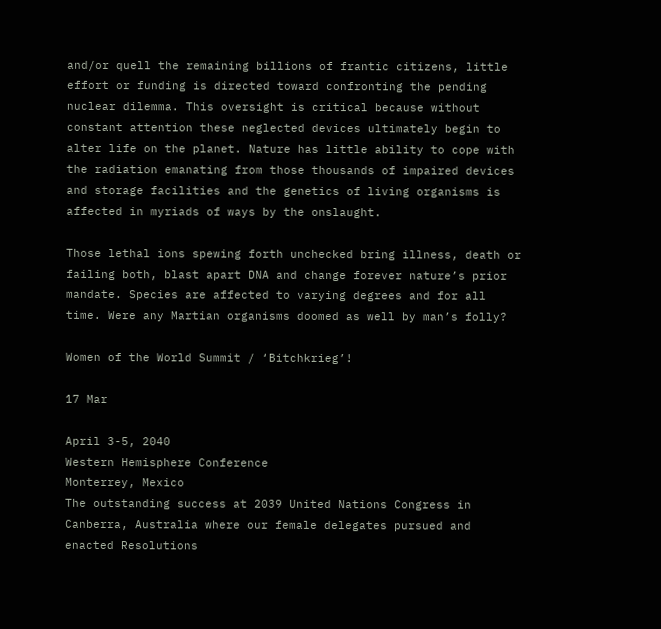and/or quell the remaining billions of frantic citizens, little effort or funding is directed toward confronting the pending nuclear dilemma. This oversight is critical because without constant attention these neglected devices ultimately begin to alter life on the planet. Nature has little ability to cope with the radiation emanating from those thousands of impaired devices and storage facilities and the genetics of living organisms is affected in myriads of ways by the onslaught.

Those lethal ions spewing forth unchecked bring illness, death or failing both, blast apart DNA and change forever nature’s prior mandate. Species are affected to varying degrees and for all time. Were any Martian organisms doomed as well by man’s folly?

Women of the World Summit / ‘Bitchkrieg’!

17 Mar

April 3-5, 2040
Western Hemisphere Conference
Monterrey, Mexico
The outstanding success at 2039 United Nations Congress in Canberra, Australia where our female delegates pursued and enacted Resolutions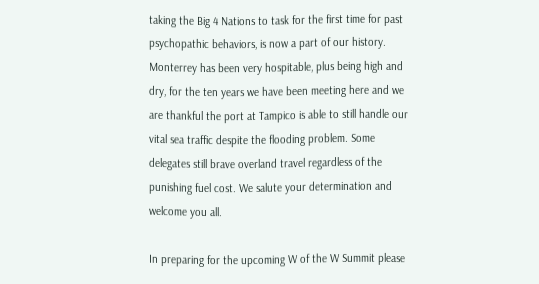taking the Big 4 Nations to task for the first time for past psychopathic behaviors, is now a part of our history. Monterrey has been very hospitable, plus being high and dry, for the ten years we have been meeting here and we are thankful the port at Tampico is able to still handle our vital sea traffic despite the flooding problem. Some delegates still brave overland travel regardless of the punishing fuel cost. We salute your determination and welcome you all.

In preparing for the upcoming W of the W Summit please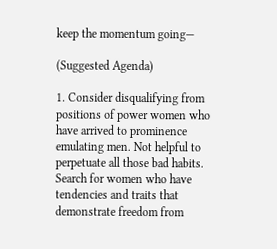keep the momentum going—

(Suggested Agenda)

1. Consider disqualifying from positions of power women who have arrived to prominence emulating men. Not helpful to perpetuate all those bad habits. Search for women who have tendencies and traits that demonstrate freedom from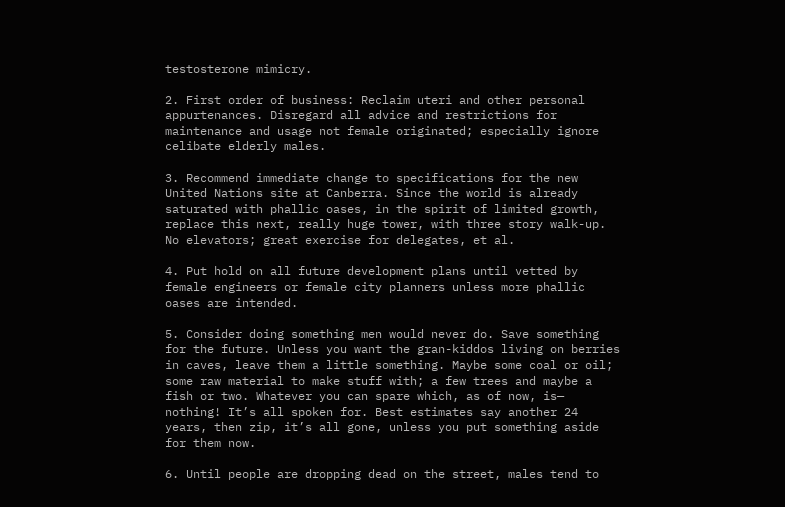testosterone mimicry.

2. First order of business: Reclaim uteri and other personal appurtenances. Disregard all advice and restrictions for maintenance and usage not female originated; especially ignore celibate elderly males.

3. Recommend immediate change to specifications for the new United Nations site at Canberra. Since the world is already saturated with phallic oases, in the spirit of limited growth, replace this next, really huge tower, with three story walk-up. No elevators; great exercise for delegates, et al.

4. Put hold on all future development plans until vetted by female engineers or female city planners unless more phallic oases are intended.

5. Consider doing something men would never do. Save something for the future. Unless you want the gran-kiddos living on berries in caves, leave them a little something. Maybe some coal or oil; some raw material to make stuff with; a few trees and maybe a fish or two. Whatever you can spare which, as of now, is— nothing! It’s all spoken for. Best estimates say another 24 years, then zip, it’s all gone, unless you put something aside for them now.

6. Until people are dropping dead on the street, males tend to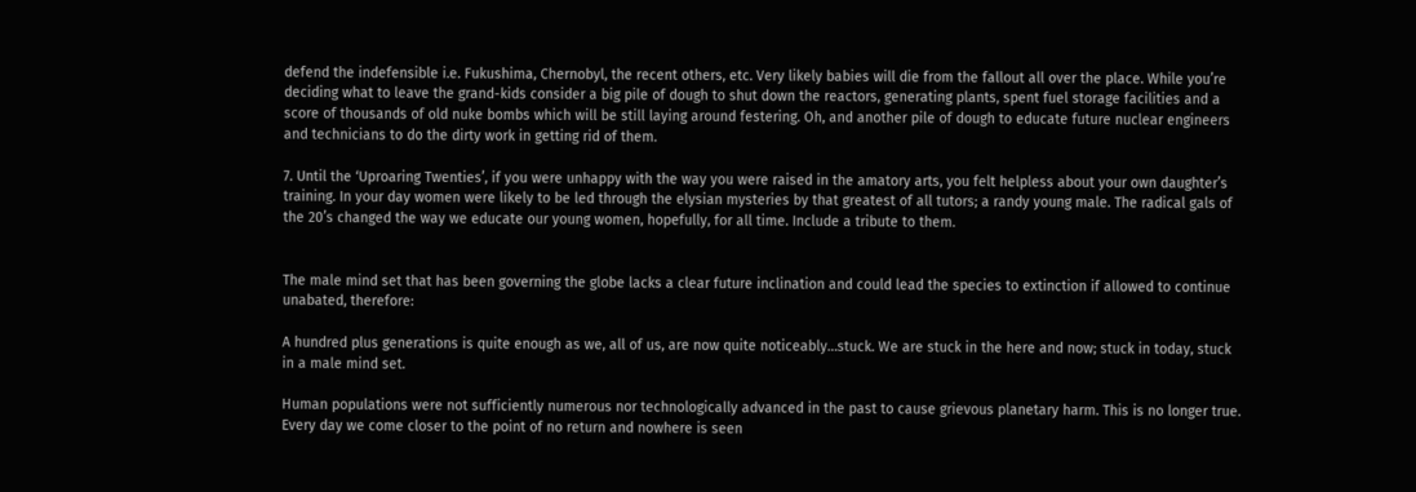defend the indefensible i.e. Fukushima, Chernobyl, the recent others, etc. Very likely babies will die from the fallout all over the place. While you’re deciding what to leave the grand-kids consider a big pile of dough to shut down the reactors, generating plants, spent fuel storage facilities and a score of thousands of old nuke bombs which will be still laying around festering. Oh, and another pile of dough to educate future nuclear engineers and technicians to do the dirty work in getting rid of them.

7. Until the ‘Uproaring Twenties’, if you were unhappy with the way you were raised in the amatory arts, you felt helpless about your own daughter’s training. In your day women were likely to be led through the elysian mysteries by that greatest of all tutors; a randy young male. The radical gals of the 20’s changed the way we educate our young women, hopefully, for all time. Include a tribute to them.


The male mind set that has been governing the globe lacks a clear future inclination and could lead the species to extinction if allowed to continue unabated, therefore:

A hundred plus generations is quite enough as we, all of us, are now quite noticeably…stuck. We are stuck in the here and now; stuck in today, stuck in a male mind set.

Human populations were not sufficiently numerous nor technologically advanced in the past to cause grievous planetary harm. This is no longer true. Every day we come closer to the point of no return and nowhere is seen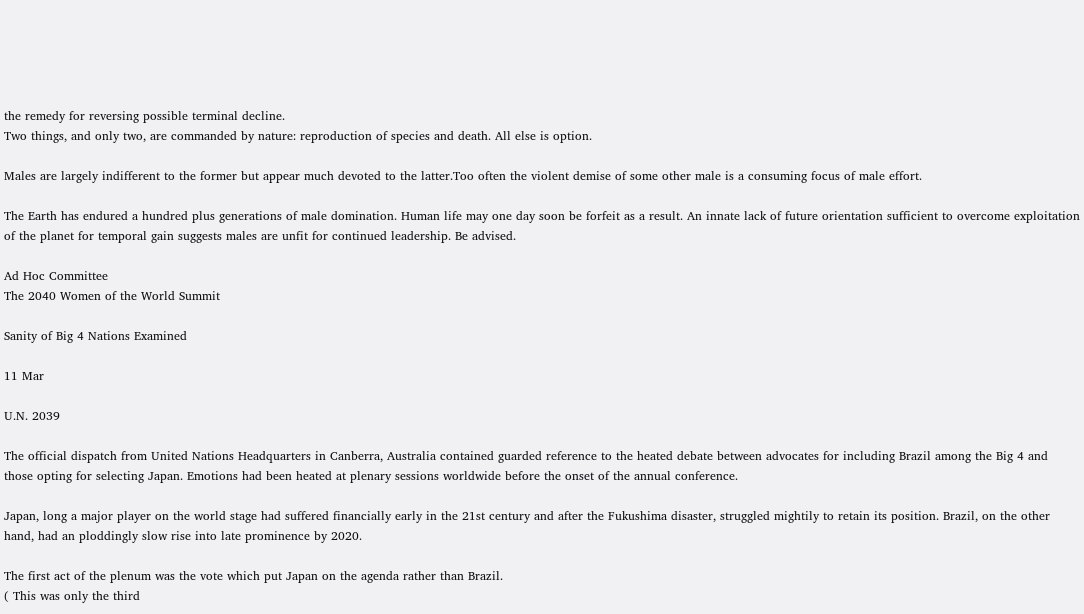the remedy for reversing possible terminal decline.
Two things, and only two, are commanded by nature: reproduction of species and death. All else is option.

Males are largely indifferent to the former but appear much devoted to the latter.Too often the violent demise of some other male is a consuming focus of male effort.

The Earth has endured a hundred plus generations of male domination. Human life may one day soon be forfeit as a result. An innate lack of future orientation sufficient to overcome exploitation of the planet for temporal gain suggests males are unfit for continued leadership. Be advised.

Ad Hoc Committee
The 2040 Women of the World Summit

Sanity of Big 4 Nations Examined

11 Mar

U.N. 2039

The official dispatch from United Nations Headquarters in Canberra, Australia contained guarded reference to the heated debate between advocates for including Brazil among the Big 4 and those opting for selecting Japan. Emotions had been heated at plenary sessions worldwide before the onset of the annual conference.

Japan, long a major player on the world stage had suffered financially early in the 21st century and after the Fukushima disaster, struggled mightily to retain its position. Brazil, on the other hand, had an ploddingly slow rise into late prominence by 2020.

The first act of the plenum was the vote which put Japan on the agenda rather than Brazil.
( This was only the third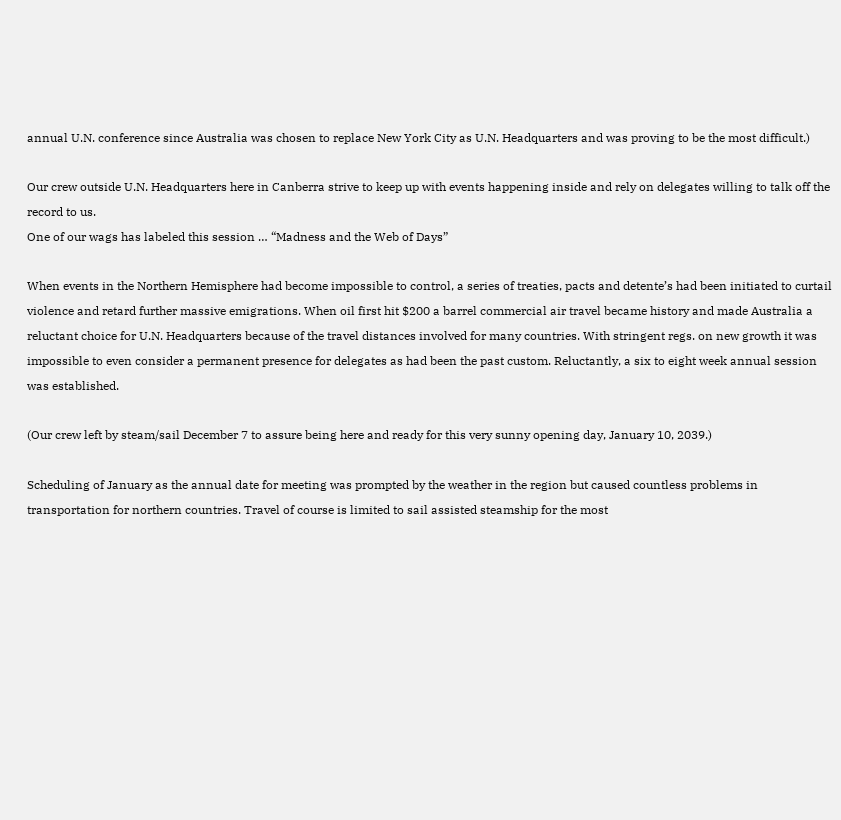annual U.N. conference since Australia was chosen to replace New York City as U.N. Headquarters and was proving to be the most difficult.)

Our crew outside U.N. Headquarters here in Canberra strive to keep up with events happening inside and rely on delegates willing to talk off the record to us.
One of our wags has labeled this session … “Madness and the Web of Days”

When events in the Northern Hemisphere had become impossible to control, a series of treaties, pacts and detente’s had been initiated to curtail violence and retard further massive emigrations. When oil first hit $200 a barrel commercial air travel became history and made Australia a reluctant choice for U.N. Headquarters because of the travel distances involved for many countries. With stringent regs. on new growth it was impossible to even consider a permanent presence for delegates as had been the past custom. Reluctantly, a six to eight week annual session was established.

(Our crew left by steam/sail December 7 to assure being here and ready for this very sunny opening day, January 10, 2039.)

Scheduling of January as the annual date for meeting was prompted by the weather in the region but caused countless problems in transportation for northern countries. Travel of course is limited to sail assisted steamship for the most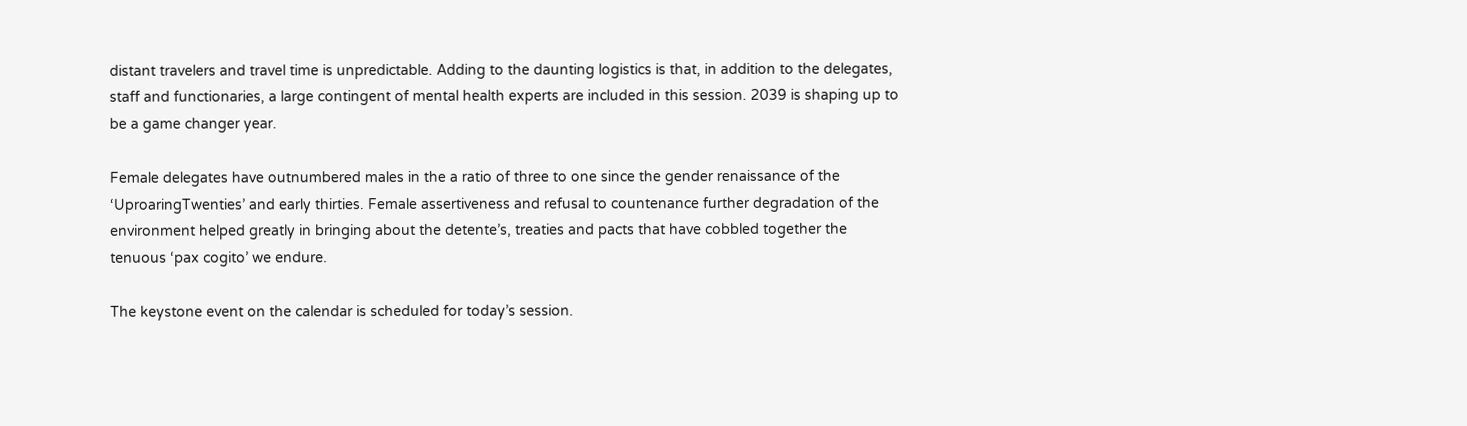distant travelers and travel time is unpredictable. Adding to the daunting logistics is that, in addition to the delegates, staff and functionaries, a large contingent of mental health experts are included in this session. 2039 is shaping up to be a game changer year.

Female delegates have outnumbered males in the a ratio of three to one since the gender renaissance of the ‘UproaringTwenties’ and early thirties. Female assertiveness and refusal to countenance further degradation of the environment helped greatly in bringing about the detente’s, treaties and pacts that have cobbled together the tenuous ‘pax cogito’ we endure.

The keystone event on the calendar is scheduled for today’s session.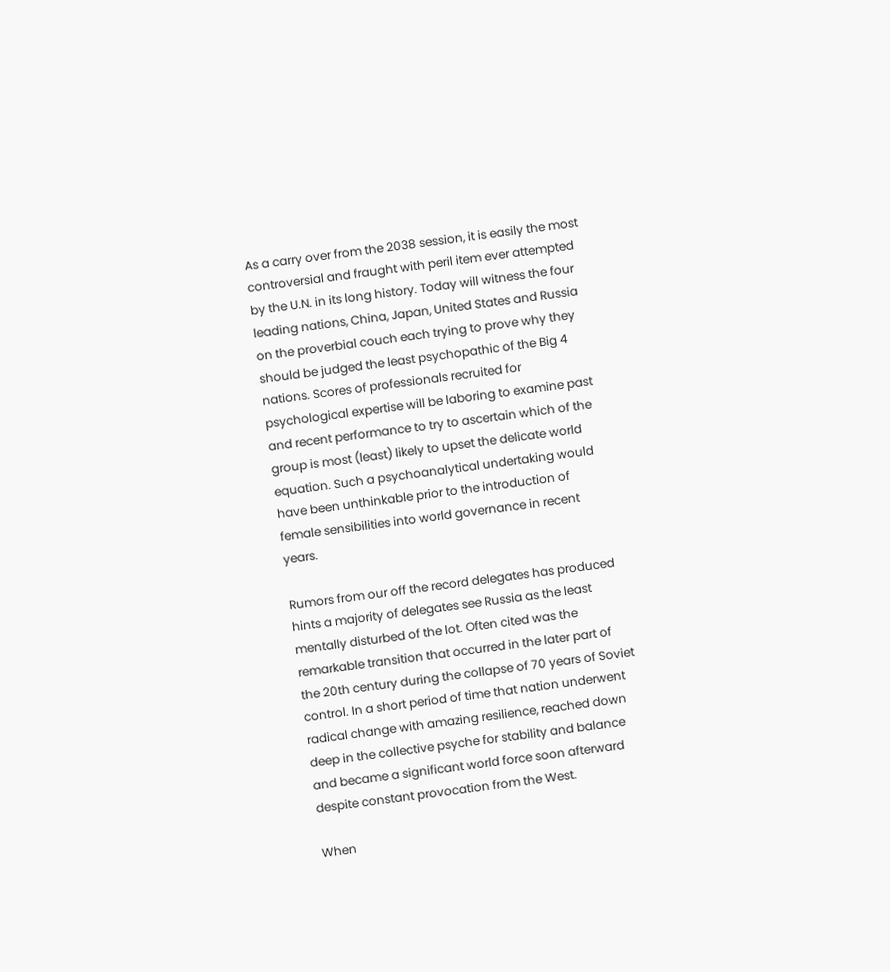As a carry over from the 2038 session, it is easily the most controversial and fraught with peril item ever attempted by the U.N. in its long history. Today will witness the four leading nations, China, Japan, United States and Russia on the proverbial couch each trying to prove why they should be judged the least psychopathic of the Big 4 nations. Scores of professionals recruited for psychological expertise will be laboring to examine past and recent performance to try to ascertain which of the group is most (least) likely to upset the delicate world equation. Such a psychoanalytical undertaking would have been unthinkable prior to the introduction of female sensibilities into world governance in recent years.

Rumors from our off the record delegates has produced hints a majority of delegates see Russia as the least mentally disturbed of the lot. Often cited was the remarkable transition that occurred in the later part of the 20th century during the collapse of 70 years of Soviet control. In a short period of time that nation underwent radical change with amazing resilience, reached down deep in the collective psyche for stability and balance and became a significant world force soon afterward despite constant provocation from the West.

When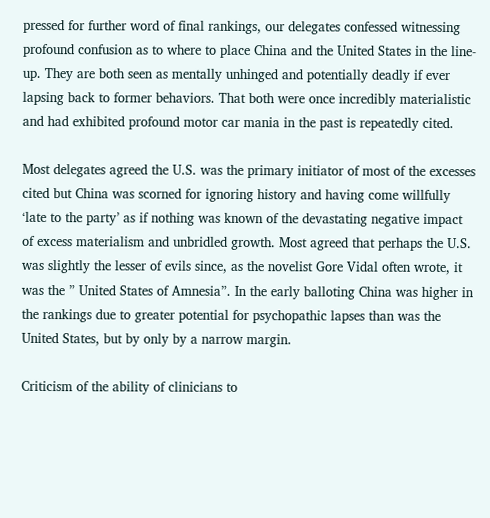pressed for further word of final rankings, our delegates confessed witnessing profound confusion as to where to place China and the United States in the line-up. They are both seen as mentally unhinged and potentially deadly if ever lapsing back to former behaviors. That both were once incredibly materialistic and had exhibited profound motor car mania in the past is repeatedly cited.

Most delegates agreed the U.S. was the primary initiator of most of the excesses cited but China was scorned for ignoring history and having come willfully ‘late to the party’ as if nothing was known of the devastating negative impact of excess materialism and unbridled growth. Most agreed that perhaps the U.S. was slightly the lesser of evils since, as the novelist Gore Vidal often wrote, it was the ” United States of Amnesia”. In the early balloting China was higher in the rankings due to greater potential for psychopathic lapses than was the United States, but by only by a narrow margin.

Criticism of the ability of clinicians to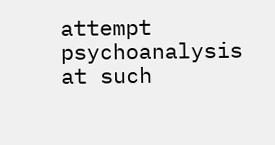attempt psychoanalysis at such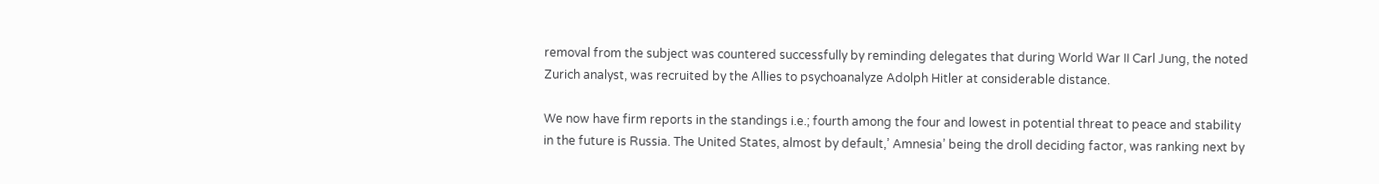removal from the subject was countered successfully by reminding delegates that during World War II Carl Jung, the noted Zurich analyst, was recruited by the Allies to psychoanalyze Adolph Hitler at considerable distance.

We now have firm reports in the standings i.e.; fourth among the four and lowest in potential threat to peace and stability in the future is Russia. The United States, almost by default,’ Amnesia’ being the droll deciding factor, was ranking next by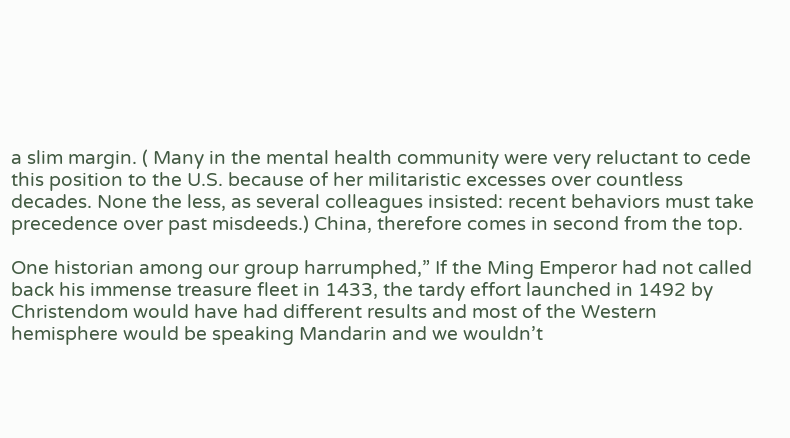a slim margin. ( Many in the mental health community were very reluctant to cede this position to the U.S. because of her militaristic excesses over countless decades. None the less, as several colleagues insisted: recent behaviors must take precedence over past misdeeds.) China, therefore comes in second from the top.

One historian among our group harrumphed,” If the Ming Emperor had not called back his immense treasure fleet in 1433, the tardy effort launched in 1492 by Christendom would have had different results and most of the Western hemisphere would be speaking Mandarin and we wouldn’t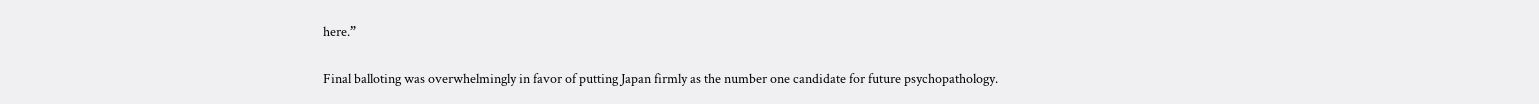here.”

Final balloting was overwhelmingly in favor of putting Japan firmly as the number one candidate for future psychopathology.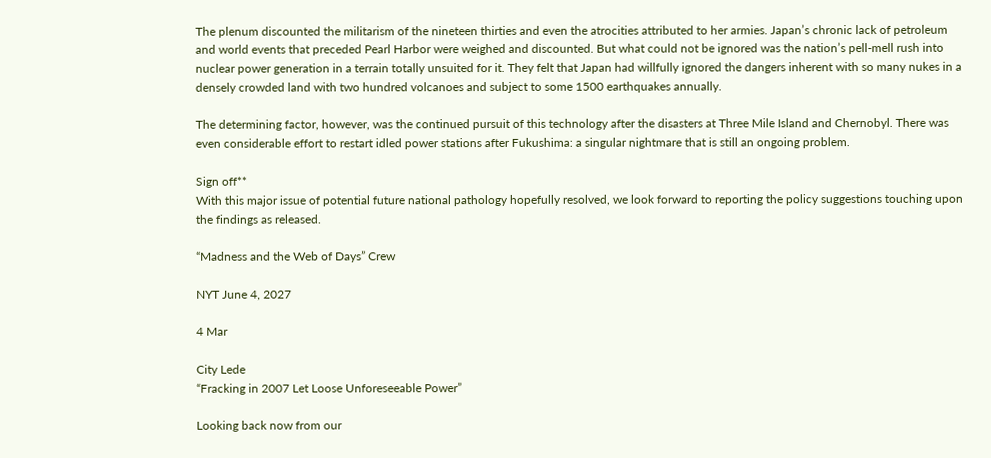The plenum discounted the militarism of the nineteen thirties and even the atrocities attributed to her armies. Japan’s chronic lack of petroleum and world events that preceded Pearl Harbor were weighed and discounted. But what could not be ignored was the nation’s pell-mell rush into nuclear power generation in a terrain totally unsuited for it. They felt that Japan had willfully ignored the dangers inherent with so many nukes in a densely crowded land with two hundred volcanoes and subject to some 1500 earthquakes annually.

The determining factor, however, was the continued pursuit of this technology after the disasters at Three Mile Island and Chernobyl. There was even considerable effort to restart idled power stations after Fukushima: a singular nightmare that is still an ongoing problem.

Sign off**
With this major issue of potential future national pathology hopefully resolved, we look forward to reporting the policy suggestions touching upon the findings as released.

“Madness and the Web of Days” Crew

NYT June 4, 2027

4 Mar

City Lede
“Fracking in 2007 Let Loose Unforeseeable Power”

Looking back now from our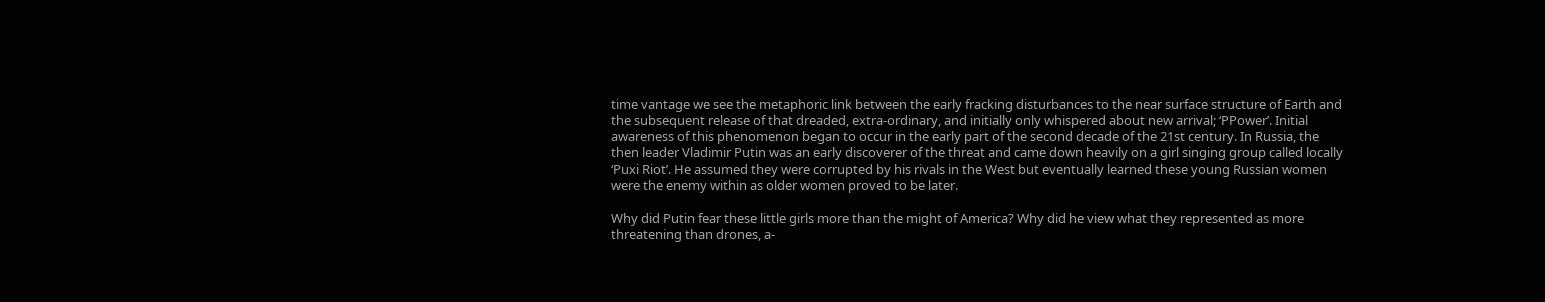time vantage we see the metaphoric link between the early fracking disturbances to the near surface structure of Earth and the subsequent release of that dreaded, extra-ordinary, and initially only whispered about new arrival; ‘PPower’. Initial awareness of this phenomenon began to occur in the early part of the second decade of the 21st century. In Russia, the then leader Vladimir Putin was an early discoverer of the threat and came down heavily on a girl singing group called locally ‘Puxi Riot’. He assumed they were corrupted by his rivals in the West but eventually learned these young Russian women were the enemy within as older women proved to be later.

Why did Putin fear these little girls more than the might of America? Why did he view what they represented as more threatening than drones, a-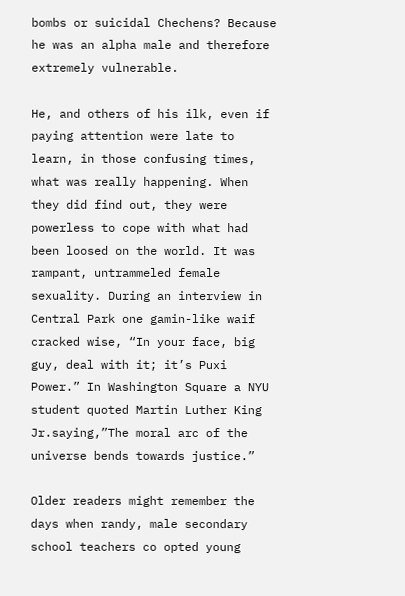bombs or suicidal Chechens? Because he was an alpha male and therefore extremely vulnerable.

He, and others of his ilk, even if paying attention were late to learn, in those confusing times, what was really happening. When they did find out, they were powerless to cope with what had been loosed on the world. It was rampant, untrammeled female sexuality. During an interview in Central Park one gamin-like waif cracked wise, “In your face, big guy, deal with it; it’s Puxi Power.” In Washington Square a NYU student quoted Martin Luther King Jr.saying,”The moral arc of the universe bends towards justice.”

Older readers might remember the days when randy, male secondary school teachers co opted young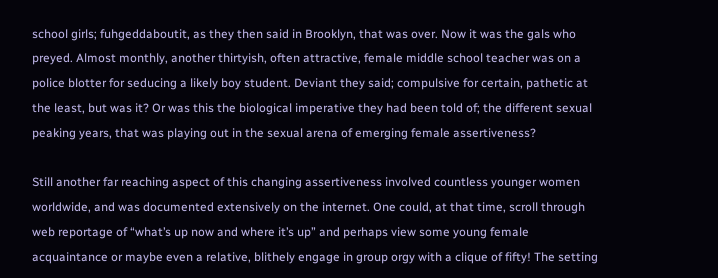school girls; fuhgeddaboutit, as they then said in Brooklyn, that was over. Now it was the gals who preyed. Almost monthly, another thirtyish, often attractive, female middle school teacher was on a police blotter for seducing a likely boy student. Deviant they said; compulsive for certain, pathetic at the least, but was it? Or was this the biological imperative they had been told of; the different sexual peaking years, that was playing out in the sexual arena of emerging female assertiveness?

Still another far reaching aspect of this changing assertiveness involved countless younger women worldwide, and was documented extensively on the internet. One could, at that time, scroll through web reportage of “what’s up now and where it’s up” and perhaps view some young female acquaintance or maybe even a relative, blithely engage in group orgy with a clique of fifty! The setting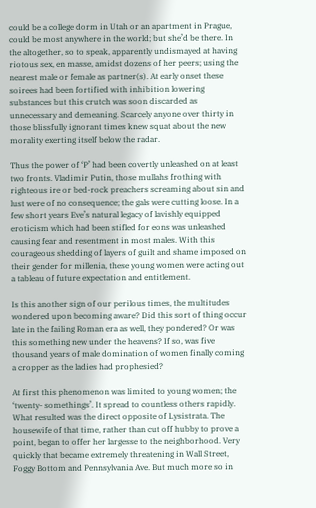could be a college dorm in Utah or an apartment in Prague, could be most anywhere in the world; but she’d be there. In the altogether, so to speak, apparently undismayed at having riotous sex, en masse, amidst dozens of her peers; using the nearest male or female as partner(s). At early onset these soirees had been fortified with inhibition lowering substances but this crutch was soon discarded as unnecessary and demeaning. Scarcely anyone over thirty in those blissfully ignorant times knew squat about the new morality exerting itself below the radar.

Thus the power of ‘P’ had been covertly unleashed on at least two fronts. Vladimir Putin, those mullahs frothing with righteous ire or bed-rock preachers screaming about sin and lust were of no consequence; the gals were cutting loose. In a few short years Eve’s natural legacy of lavishly equipped eroticism which had been stifled for eons was unleashed causing fear and resentment in most males. With this courageous shedding of layers of guilt and shame imposed on their gender for millenia, these young women were acting out a tableau of future expectation and entitlement.

Is this another sign of our perilous times, the multitudes wondered upon becoming aware? Did this sort of thing occur late in the failing Roman era as well, they pondered? Or was this something new under the heavens? If so, was five thousand years of male domination of women finally coming a cropper as the ladies had prophesied?

At first this phenomenon was limited to young women; the ‘twenty- somethings’. It spread to countless others rapidly. What resulted was the direct opposite of Lysistrata. The housewife of that time, rather than cut off hubby to prove a point, began to offer her largesse to the neighborhood. Very quickly that became extremely threatening in Wall Street, Foggy Bottom and Pennsylvania Ave. But much more so in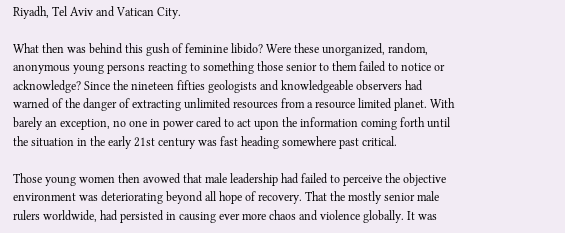Riyadh, Tel Aviv and Vatican City.

What then was behind this gush of feminine libido? Were these unorganized, random, anonymous young persons reacting to something those senior to them failed to notice or acknowledge? Since the nineteen fifties geologists and knowledgeable observers had warned of the danger of extracting unlimited resources from a resource limited planet. With barely an exception, no one in power cared to act upon the information coming forth until the situation in the early 21st century was fast heading somewhere past critical.

Those young women then avowed that male leadership had failed to perceive the objective environment was deteriorating beyond all hope of recovery. That the mostly senior male rulers worldwide, had persisted in causing ever more chaos and violence globally. It was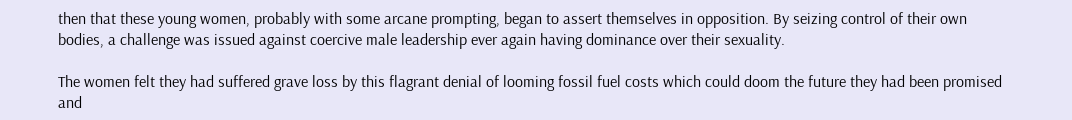then that these young women, probably with some arcane prompting, began to assert themselves in opposition. By seizing control of their own bodies, a challenge was issued against coercive male leadership ever again having dominance over their sexuality.

The women felt they had suffered grave loss by this flagrant denial of looming fossil fuel costs which could doom the future they had been promised and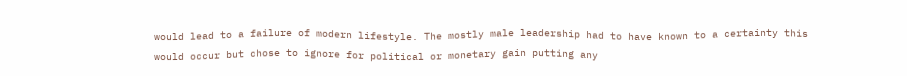would lead to a failure of modern lifestyle. The mostly male leadership had to have known to a certainty this would occur but chose to ignore for political or monetary gain putting any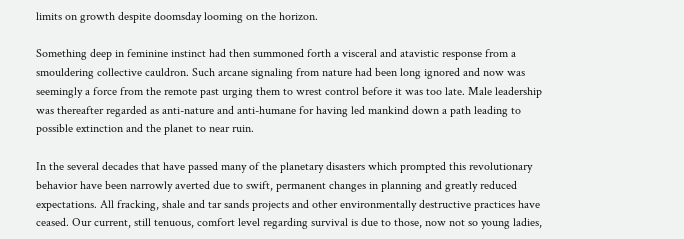limits on growth despite doomsday looming on the horizon.

Something deep in feminine instinct had then summoned forth a visceral and atavistic response from a smouldering collective cauldron. Such arcane signaling from nature had been long ignored and now was seemingly a force from the remote past urging them to wrest control before it was too late. Male leadership was thereafter regarded as anti-nature and anti-humane for having led mankind down a path leading to possible extinction and the planet to near ruin.

In the several decades that have passed many of the planetary disasters which prompted this revolutionary behavior have been narrowly averted due to swift, permanent changes in planning and greatly reduced expectations. All fracking, shale and tar sands projects and other environmentally destructive practices have ceased. Our current, still tenuous, comfort level regarding survival is due to those, now not so young ladies,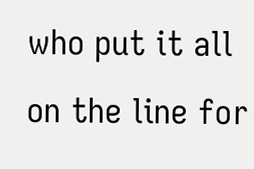who put it all on the line for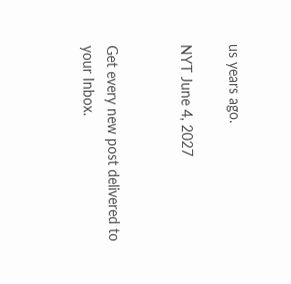us years ago.

NYT June 4, 2027


Get every new post delivered to your Inbox.